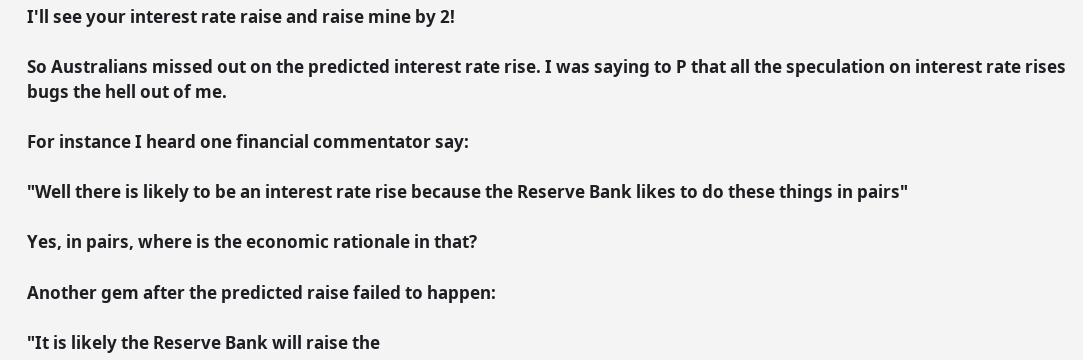I'll see your interest rate raise and raise mine by 2!

So Australians missed out on the predicted interest rate rise. I was saying to P that all the speculation on interest rate rises bugs the hell out of me.

For instance I heard one financial commentator say:

"Well there is likely to be an interest rate rise because the Reserve Bank likes to do these things in pairs"

Yes, in pairs, where is the economic rationale in that?

Another gem after the predicted raise failed to happen:

"It is likely the Reserve Bank will raise the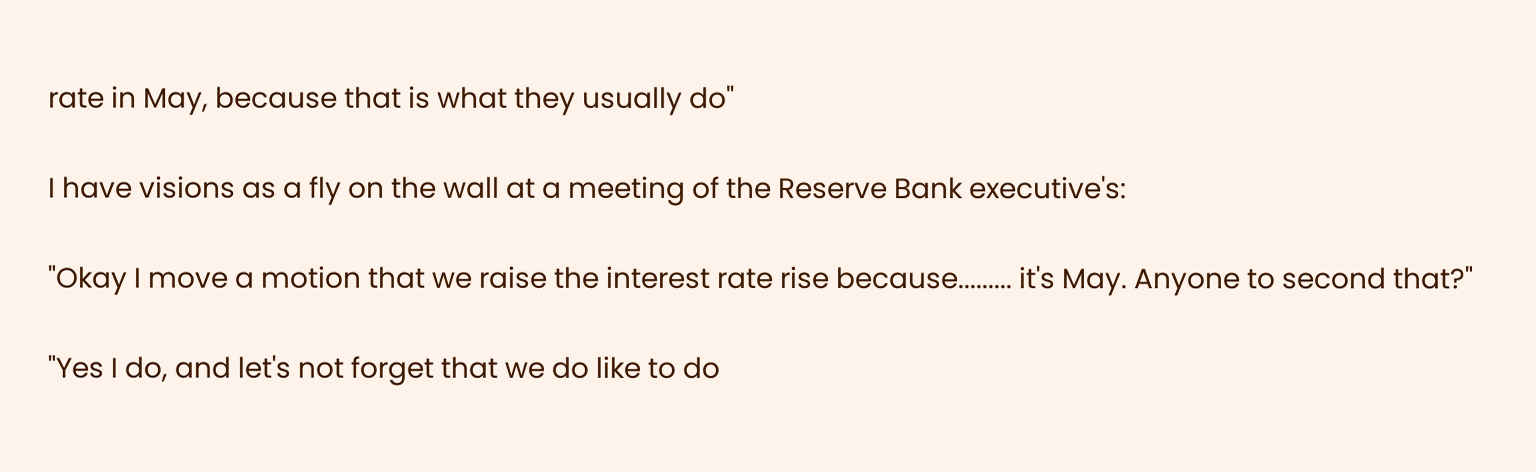rate in May, because that is what they usually do"

I have visions as a fly on the wall at a meeting of the Reserve Bank executive's:

"Okay I move a motion that we raise the interest rate rise because......... it's May. Anyone to second that?"

"Yes I do, and let's not forget that we do like to do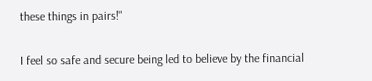these things in pairs!"

I feel so safe and secure being led to believe by the financial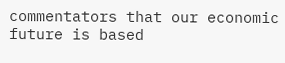commentators that our economic future is based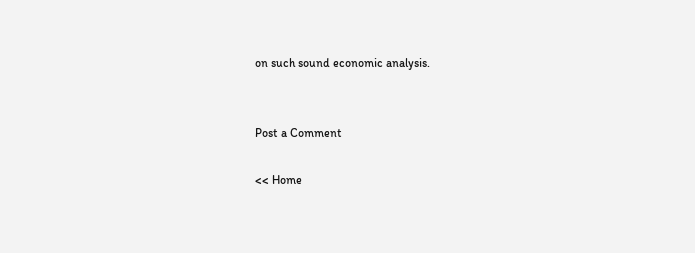on such sound economic analysis.


Post a Comment

<< Home